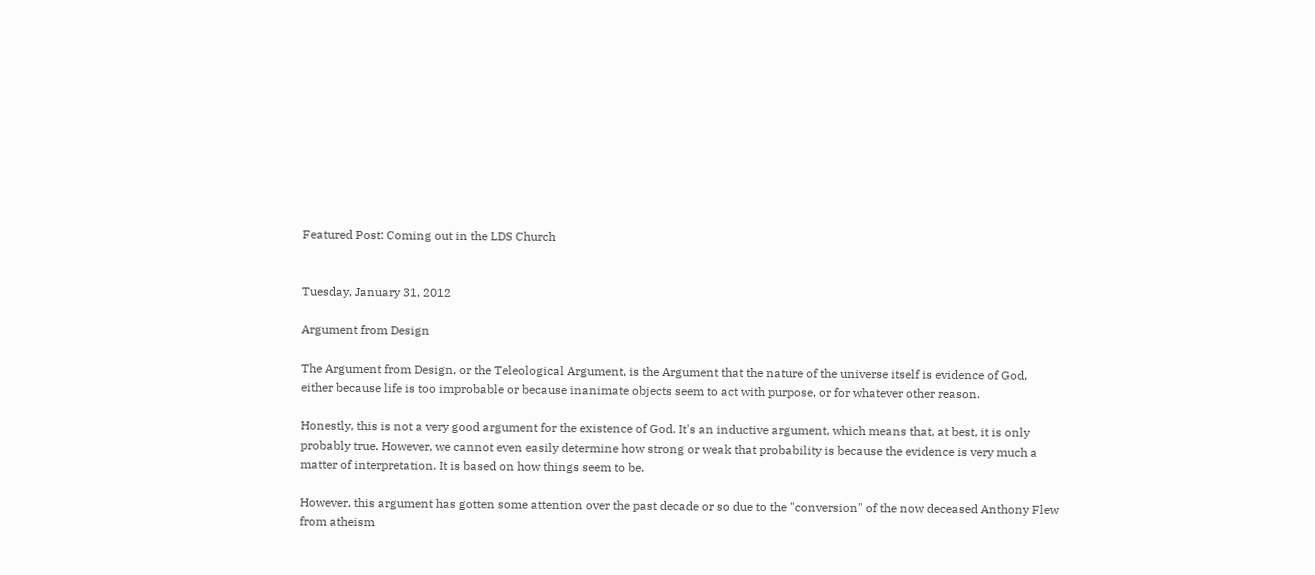Featured Post: Coming out in the LDS Church


Tuesday, January 31, 2012

Argument from Design

The Argument from Design, or the Teleological Argument, is the Argument that the nature of the universe itself is evidence of God, either because life is too improbable or because inanimate objects seem to act with purpose, or for whatever other reason.

Honestly, this is not a very good argument for the existence of God. It's an inductive argument, which means that, at best, it is only probably true. However, we cannot even easily determine how strong or weak that probability is because the evidence is very much a matter of interpretation. It is based on how things seem to be.

However, this argument has gotten some attention over the past decade or so due to the "conversion" of the now deceased Anthony Flew from atheism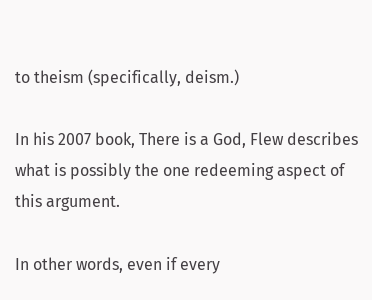to theism (specifically, deism.)

In his 2007 book, There is a God, Flew describes what is possibly the one redeeming aspect of this argument.

In other words, even if every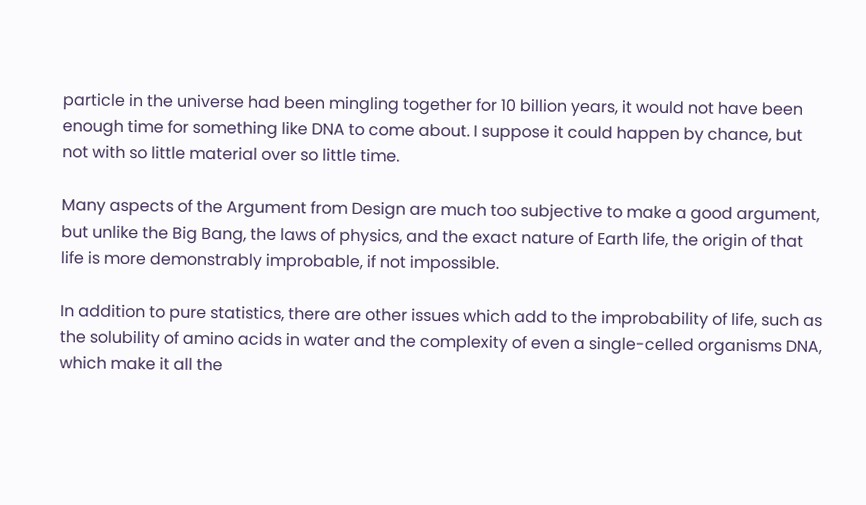particle in the universe had been mingling together for 10 billion years, it would not have been enough time for something like DNA to come about. I suppose it could happen by chance, but not with so little material over so little time.

Many aspects of the Argument from Design are much too subjective to make a good argument, but unlike the Big Bang, the laws of physics, and the exact nature of Earth life, the origin of that life is more demonstrably improbable, if not impossible.

In addition to pure statistics, there are other issues which add to the improbability of life, such as the solubility of amino acids in water and the complexity of even a single-celled organisms DNA, which make it all the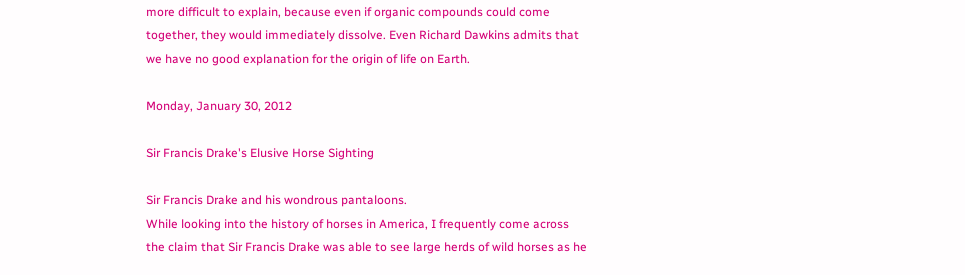more difficult to explain, because even if organic compounds could come together, they would immediately dissolve. Even Richard Dawkins admits that we have no good explanation for the origin of life on Earth.

Monday, January 30, 2012

Sir Francis Drake's Elusive Horse Sighting

Sir Francis Drake and his wondrous pantaloons.
While looking into the history of horses in America, I frequently come across the claim that Sir Francis Drake was able to see large herds of wild horses as he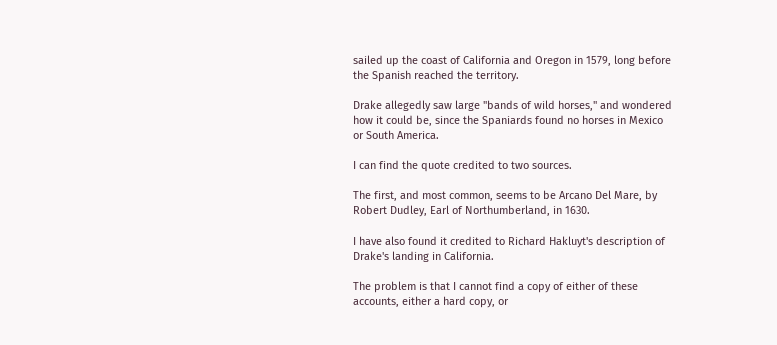sailed up the coast of California and Oregon in 1579, long before the Spanish reached the territory.

Drake allegedly saw large "bands of wild horses," and wondered how it could be, since the Spaniards found no horses in Mexico or South America.

I can find the quote credited to two sources.

The first, and most common, seems to be Arcano Del Mare, by Robert Dudley, Earl of Northumberland, in 1630.

I have also found it credited to Richard Hakluyt's description of Drake's landing in California.

The problem is that I cannot find a copy of either of these accounts, either a hard copy, or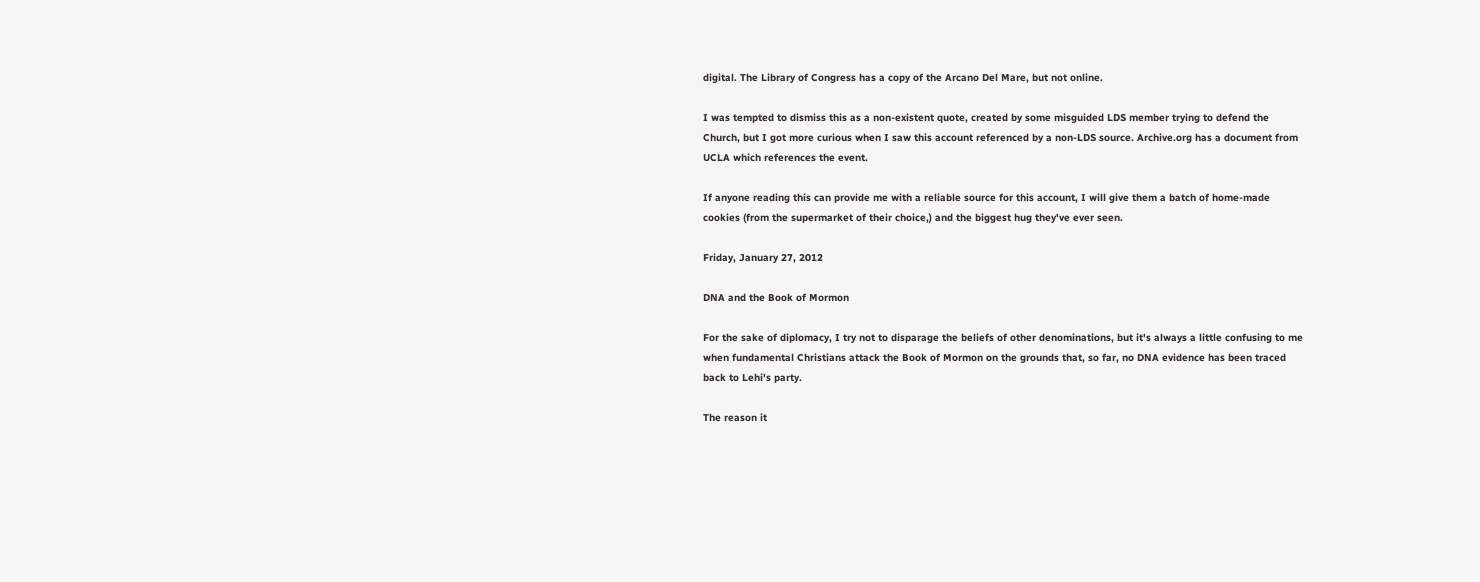digital. The Library of Congress has a copy of the Arcano Del Mare, but not online.

I was tempted to dismiss this as a non-existent quote, created by some misguided LDS member trying to defend the Church, but I got more curious when I saw this account referenced by a non-LDS source. Archive.org has a document from UCLA which references the event.

If anyone reading this can provide me with a reliable source for this account, I will give them a batch of home-made cookies (from the supermarket of their choice,) and the biggest hug they've ever seen.

Friday, January 27, 2012

DNA and the Book of Mormon

For the sake of diplomacy, I try not to disparage the beliefs of other denominations, but it's always a little confusing to me when fundamental Christians attack the Book of Mormon on the grounds that, so far, no DNA evidence has been traced back to Lehi's party.

The reason it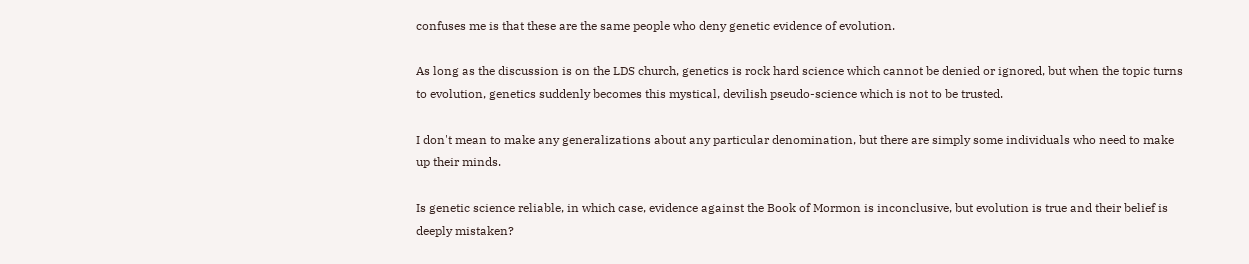confuses me is that these are the same people who deny genetic evidence of evolution.

As long as the discussion is on the LDS church, genetics is rock hard science which cannot be denied or ignored, but when the topic turns to evolution, genetics suddenly becomes this mystical, devilish pseudo-science which is not to be trusted.

I don't mean to make any generalizations about any particular denomination, but there are simply some individuals who need to make up their minds.

Is genetic science reliable, in which case, evidence against the Book of Mormon is inconclusive, but evolution is true and their belief is deeply mistaken?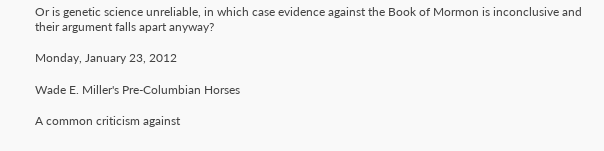Or is genetic science unreliable, in which case evidence against the Book of Mormon is inconclusive and their argument falls apart anyway?

Monday, January 23, 2012

Wade E. Miller's Pre-Columbian Horses

A common criticism against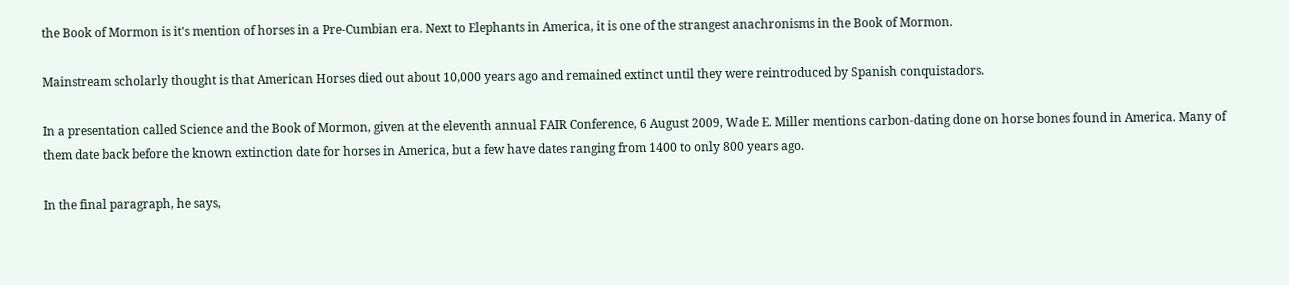the Book of Mormon is it's mention of horses in a Pre-Cumbian era. Next to Elephants in America, it is one of the strangest anachronisms in the Book of Mormon.

Mainstream scholarly thought is that American Horses died out about 10,000 years ago and remained extinct until they were reintroduced by Spanish conquistadors.

In a presentation called Science and the Book of Mormon, given at the eleventh annual FAIR Conference, 6 August 2009, Wade E. Miller mentions carbon-dating done on horse bones found in America. Many of them date back before the known extinction date for horses in America, but a few have dates ranging from 1400 to only 800 years ago.

In the final paragraph, he says,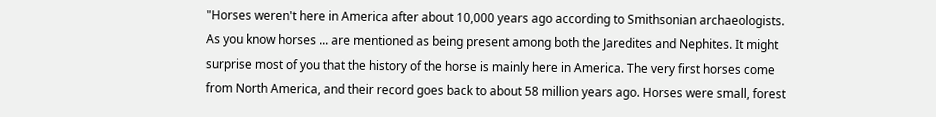"Horses weren't here in America after about 10,000 years ago according to Smithsonian archaeologists. As you know horses ... are mentioned as being present among both the Jaredites and Nephites. It might surprise most of you that the history of the horse is mainly here in America. The very first horses come from North America, and their record goes back to about 58 million years ago. Horses were small, forest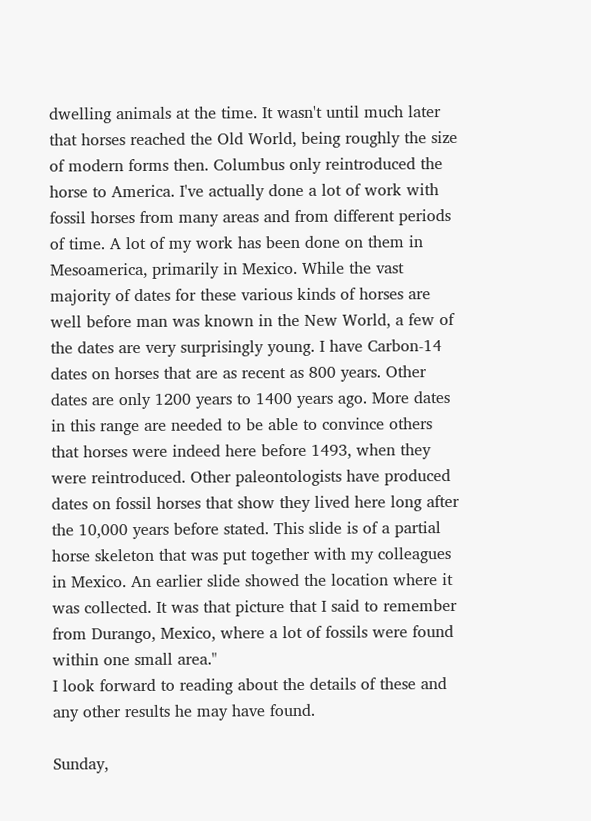dwelling animals at the time. It wasn't until much later that horses reached the Old World, being roughly the size of modern forms then. Columbus only reintroduced the horse to America. I've actually done a lot of work with fossil horses from many areas and from different periods of time. A lot of my work has been done on them in Mesoamerica, primarily in Mexico. While the vast majority of dates for these various kinds of horses are well before man was known in the New World, a few of the dates are very surprisingly young. I have Carbon-14 dates on horses that are as recent as 800 years. Other dates are only 1200 years to 1400 years ago. More dates in this range are needed to be able to convince others that horses were indeed here before 1493, when they were reintroduced. Other paleontologists have produced dates on fossil horses that show they lived here long after the 10,000 years before stated. This slide is of a partial horse skeleton that was put together with my colleagues in Mexico. An earlier slide showed the location where it was collected. It was that picture that I said to remember from Durango, Mexico, where a lot of fossils were found within one small area."
I look forward to reading about the details of these and any other results he may have found.

Sunday,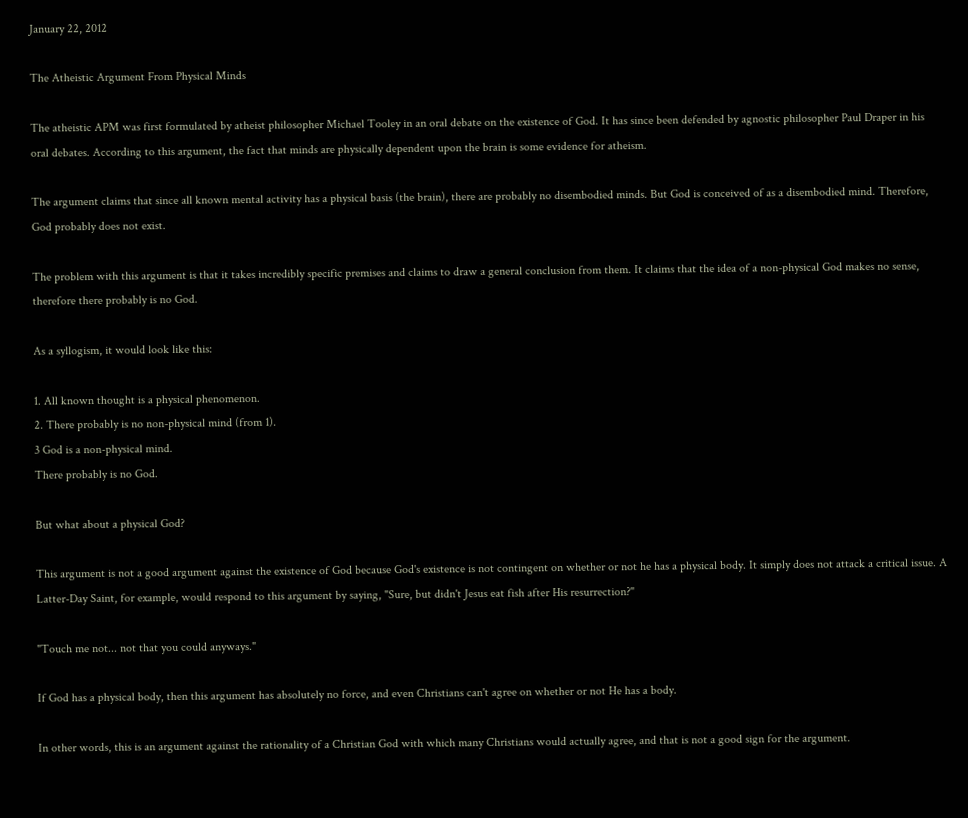January 22, 2012

The Atheistic Argument From Physical Minds

The atheistic APM was first formulated by atheist philosopher Michael Tooley in an oral debate on the existence of God. It has since been defended by agnostic philosopher Paul Draper in his oral debates. According to this argument, the fact that minds are physically dependent upon the brain is some evidence for atheism.

The argument claims that since all known mental activity has a physical basis (the brain), there are probably no disembodied minds. But God is conceived of as a disembodied mind. Therefore, God probably does not exist.

The problem with this argument is that it takes incredibly specific premises and claims to draw a general conclusion from them. It claims that the idea of a non-physical God makes no sense, therefore there probably is no God.

As a syllogism, it would look like this:

1. All known thought is a physical phenomenon.
2. There probably is no non-physical mind (from 1).
3 God is a non-physical mind.
There probably is no God.

But what about a physical God?

This argument is not a good argument against the existence of God because God's existence is not contingent on whether or not he has a physical body. It simply does not attack a critical issue. A Latter-Day Saint, for example, would respond to this argument by saying, "Sure, but didn't Jesus eat fish after His resurrection?"

"Touch me not... not that you could anyways."

If God has a physical body, then this argument has absolutely no force, and even Christians can't agree on whether or not He has a body.

In other words, this is an argument against the rationality of a Christian God with which many Christians would actually agree, and that is not a good sign for the argument.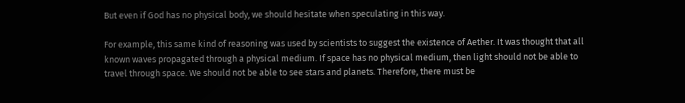But even if God has no physical body, we should hesitate when speculating in this way.

For example, this same kind of reasoning was used by scientists to suggest the existence of Aether. It was thought that all known waves propagated through a physical medium. If space has no physical medium, then light should not be able to travel through space. We should not be able to see stars and planets. Therefore, there must be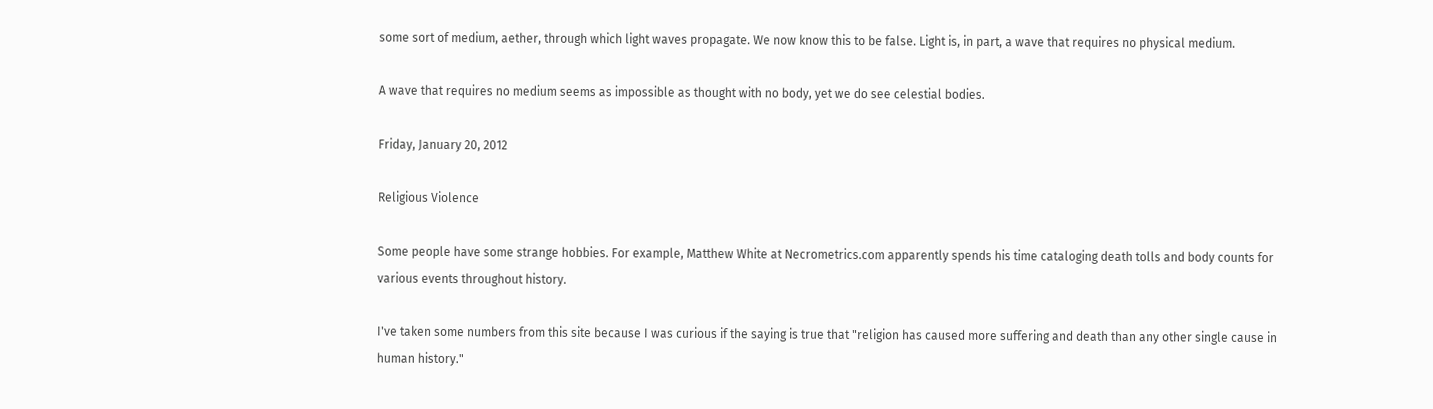some sort of medium, aether, through which light waves propagate. We now know this to be false. Light is, in part, a wave that requires no physical medium.

A wave that requires no medium seems as impossible as thought with no body, yet we do see celestial bodies.

Friday, January 20, 2012

Religious Violence

Some people have some strange hobbies. For example, Matthew White at Necrometrics.com apparently spends his time cataloging death tolls and body counts for various events throughout history.

I've taken some numbers from this site because I was curious if the saying is true that "religion has caused more suffering and death than any other single cause in human history."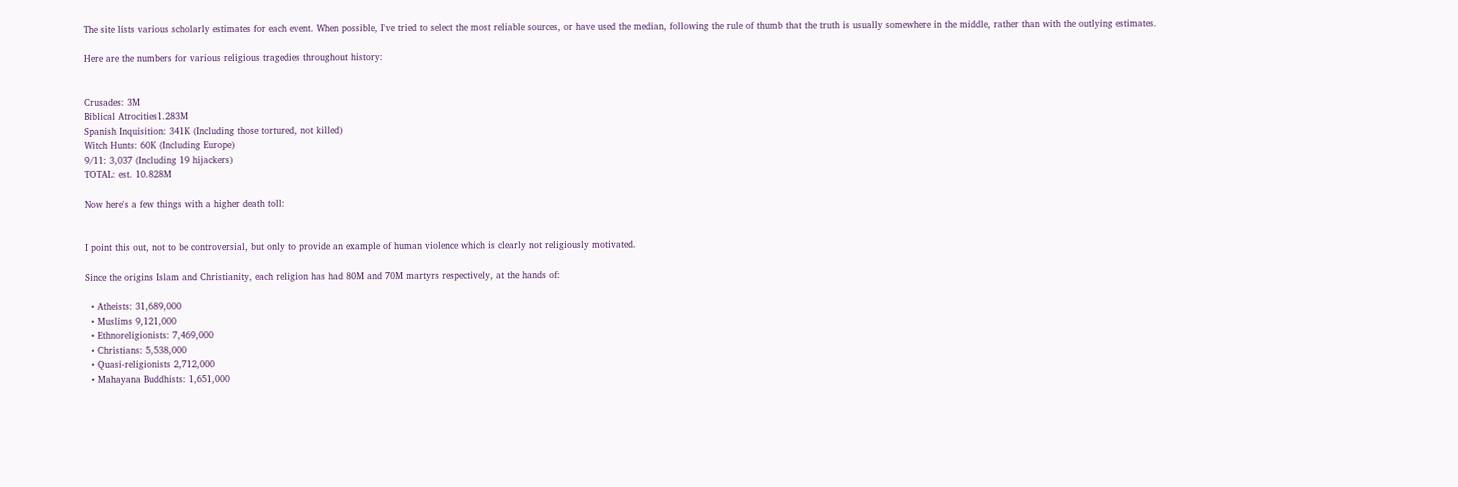The site lists various scholarly estimates for each event. When possible, I've tried to select the most reliable sources, or have used the median, following the rule of thumb that the truth is usually somewhere in the middle, rather than with the outlying estimates.

Here are the numbers for various religious tragedies throughout history:


Crusades: 3M
Biblical Atrocities1.283M
Spanish Inquisition: 341K (Including those tortured, not killed)
Witch Hunts: 60K (Including Europe)
9/11: 3,037 (Including 19 hijackers)
TOTAL: est. 10.828M

Now here's a few things with a higher death toll:


I point this out, not to be controversial, but only to provide an example of human violence which is clearly not religiously motivated.

Since the origins Islam and Christianity, each religion has had 80M and 70M martyrs respectively, at the hands of:

  • Atheists: 31,689,000
  • Muslims 9,121,000
  • Ethnoreligionists: 7,469,000
  • Christians: 5,538,000
  • Quasi-religionists 2,712,000
  • Mahayana Buddhists: 1,651,000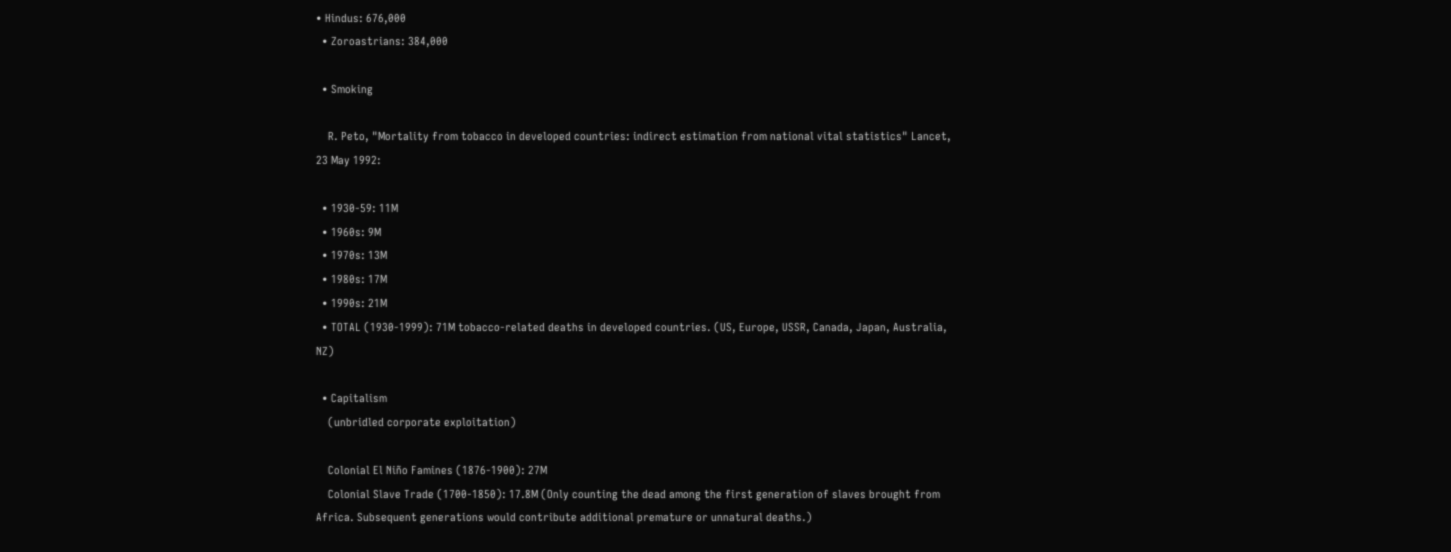• Hindus: 676,000
  • Zoroastrians: 384,000

  • Smoking

    R. Peto, "Mortality from tobacco in developed countries: indirect estimation from national vital statistics" Lancet, 23 May 1992:

  • 1930-59: 11M
  • 1960s: 9M
  • 1970s: 13M
  • 1980s: 17M
  • 1990s: 21M
  • TOTAL (1930-1999): 71M tobacco-related deaths in developed countries. (US, Europe, USSR, Canada, Japan, Australia, NZ)

  • Capitalism
    (unbridled corporate exploitation)

    Colonial El Niño Famines (1876-1900): 27M
    Colonial Slave Trade (1700-1850): 17.8M (Only counting the dead among the first generation of slaves brought from Africa. Subsequent generations would contribute additional premature or unnatural deaths.)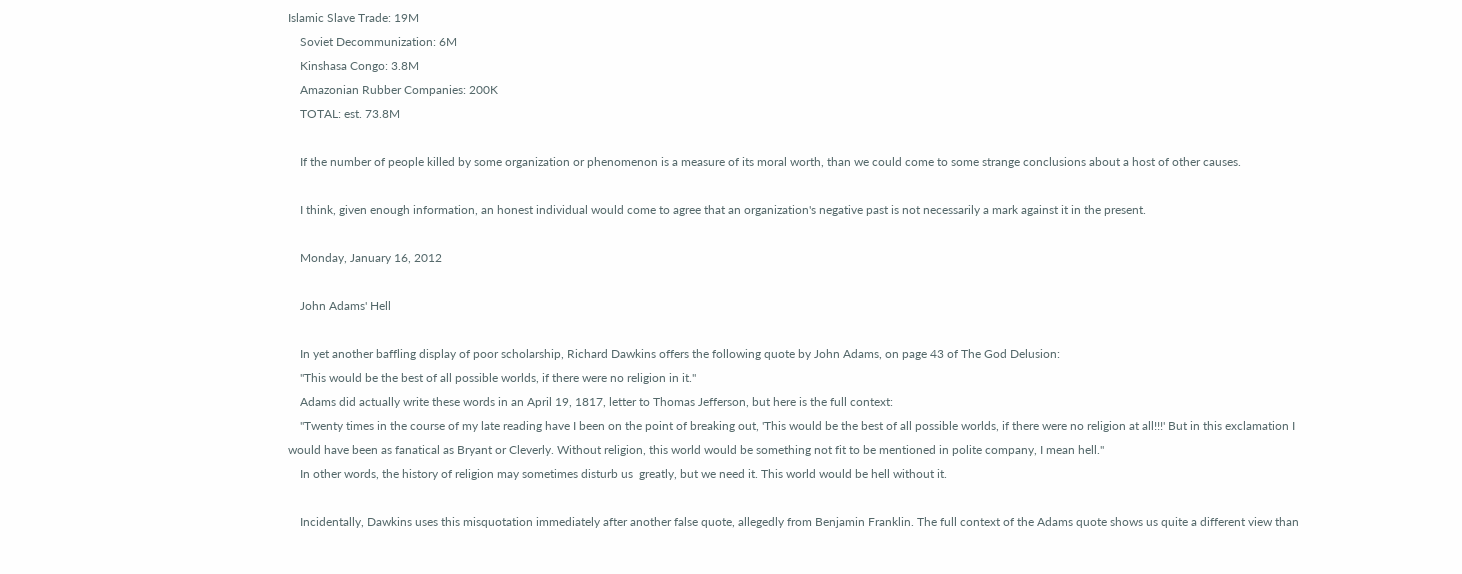Islamic Slave Trade: 19M
    Soviet Decommunization: 6M
    Kinshasa Congo: 3.8M
    Amazonian Rubber Companies: 200K
    TOTAL: est. 73.8M

    If the number of people killed by some organization or phenomenon is a measure of its moral worth, than we could come to some strange conclusions about a host of other causes.

    I think, given enough information, an honest individual would come to agree that an organization's negative past is not necessarily a mark against it in the present.

    Monday, January 16, 2012

    John Adams' Hell

    In yet another baffling display of poor scholarship, Richard Dawkins offers the following quote by John Adams, on page 43 of The God Delusion:
    "This would be the best of all possible worlds, if there were no religion in it."
    Adams did actually write these words in an April 19, 1817, letter to Thomas Jefferson, but here is the full context:
    "Twenty times in the course of my late reading have I been on the point of breaking out, 'This would be the best of all possible worlds, if there were no religion at all!!!' But in this exclamation I would have been as fanatical as Bryant or Cleverly. Without religion, this world would be something not fit to be mentioned in polite company, I mean hell."
    In other words, the history of religion may sometimes disturb us  greatly, but we need it. This world would be hell without it.

    Incidentally, Dawkins uses this misquotation immediately after another false quote, allegedly from Benjamin Franklin. The full context of the Adams quote shows us quite a different view than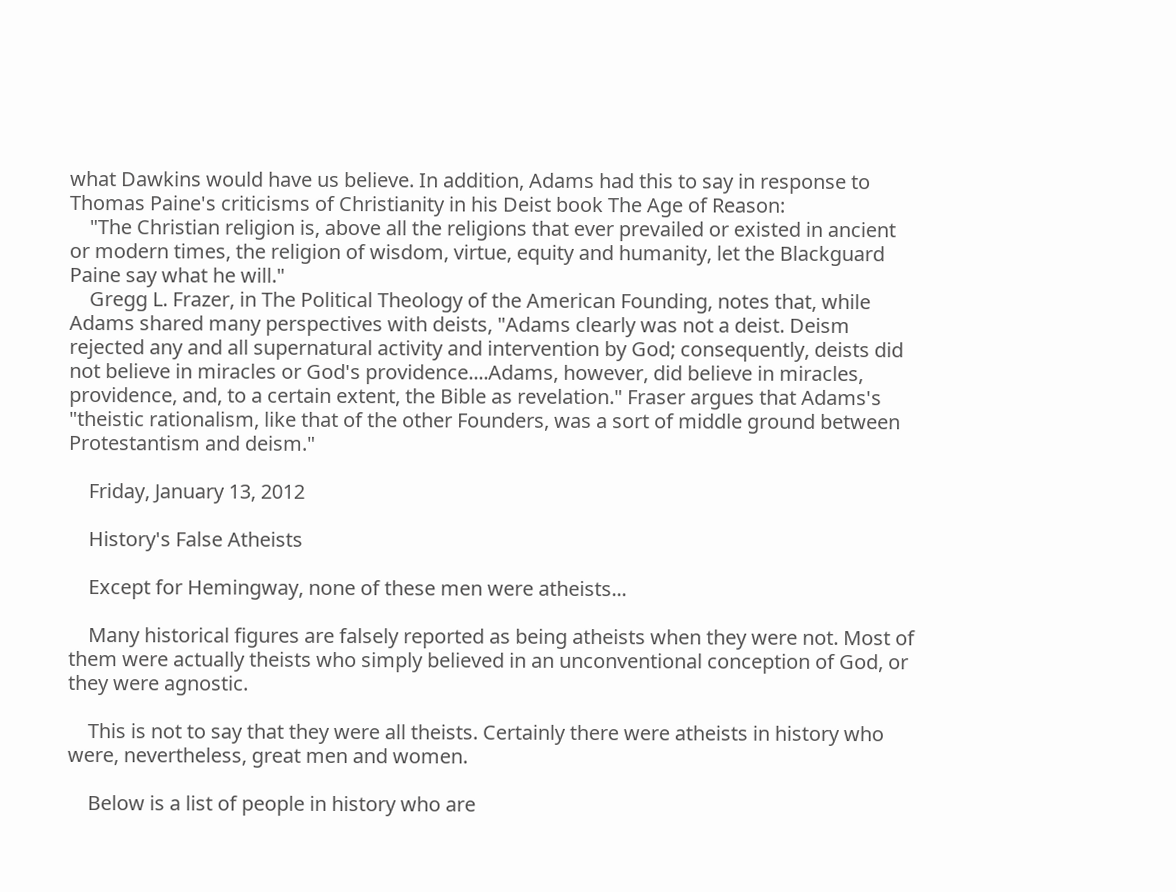what Dawkins would have us believe. In addition, Adams had this to say in response to Thomas Paine's criticisms of Christianity in his Deist book The Age of Reason:
    "The Christian religion is, above all the religions that ever prevailed or existed in ancient or modern times, the religion of wisdom, virtue, equity and humanity, let the Blackguard Paine say what he will."
    Gregg L. Frazer, in The Political Theology of the American Founding, notes that, while Adams shared many perspectives with deists, "Adams clearly was not a deist. Deism rejected any and all supernatural activity and intervention by God; consequently, deists did not believe in miracles or God's providence....Adams, however, did believe in miracles, providence, and, to a certain extent, the Bible as revelation." Fraser argues that Adams's "theistic rationalism, like that of the other Founders, was a sort of middle ground between Protestantism and deism."

    Friday, January 13, 2012

    History's False Atheists

    Except for Hemingway, none of these men were atheists...

    Many historical figures are falsely reported as being atheists when they were not. Most of them were actually theists who simply believed in an unconventional conception of God, or they were agnostic.

    This is not to say that they were all theists. Certainly there were atheists in history who were, nevertheless, great men and women.

    Below is a list of people in history who are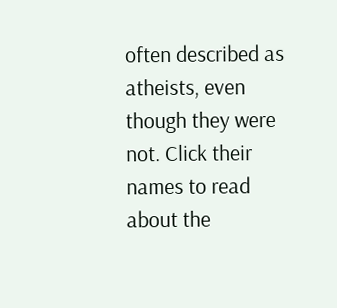often described as atheists, even though they were not. Click their names to read about the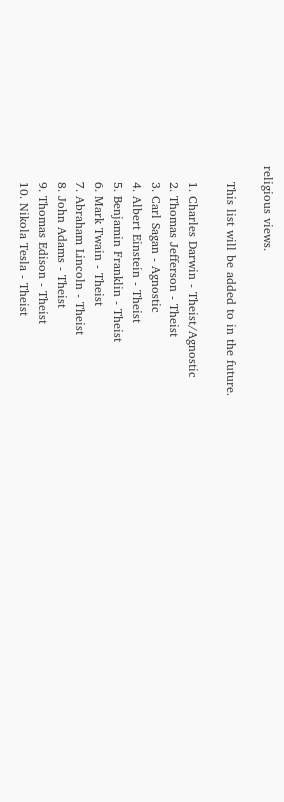religious views.

    This list will be added to in the future.

    1. Charles Darwin - Theist/Agnostic
    2. Thomas Jefferson - Theist
    3. Carl Sagan - Agnostic
    4. Albert Einstein - Theist
    5. Benjamin Franklin - Theist
    6. Mark Twain - Theist
    7. Abraham Lincoln - Theist
    8. John Adams - Theist
    9. Thomas Edison - Theist
    10. Nikola Tesla - Theist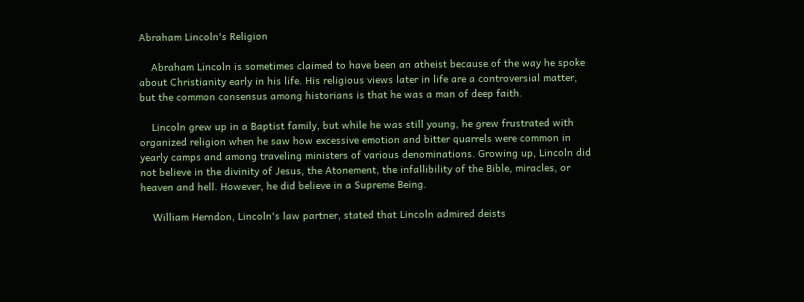Abraham Lincoln's Religion

    Abraham Lincoln is sometimes claimed to have been an atheist because of the way he spoke about Christianity early in his life. His religious views later in life are a controversial matter, but the common consensus among historians is that he was a man of deep faith.

    Lincoln grew up in a Baptist family, but while he was still young, he grew frustrated with organized religion when he saw how excessive emotion and bitter quarrels were common in yearly camps and among traveling ministers of various denominations. Growing up, Lincoln did not believe in the divinity of Jesus, the Atonement, the infallibility of the Bible, miracles, or heaven and hell. However, he did believe in a Supreme Being.

    William Herndon, Lincoln's law partner, stated that Lincoln admired deists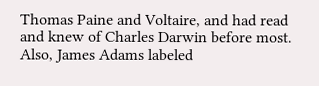Thomas Paine and Voltaire, and had read and knew of Charles Darwin before most. Also, James Adams labeled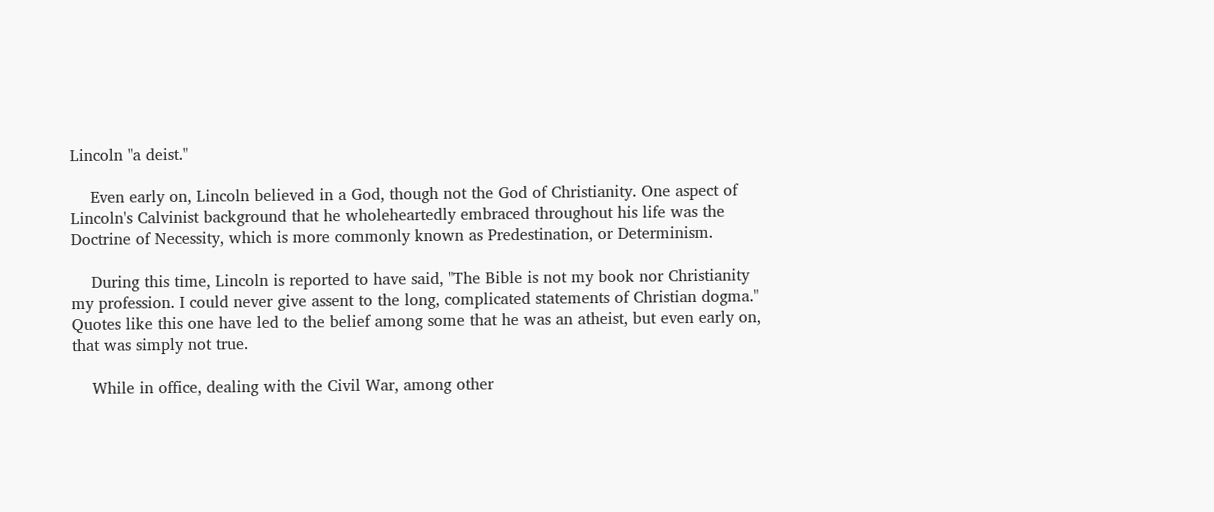Lincoln "a deist."

    Even early on, Lincoln believed in a God, though not the God of Christianity. One aspect of Lincoln's Calvinist background that he wholeheartedly embraced throughout his life was the Doctrine of Necessity, which is more commonly known as Predestination, or Determinism.

    During this time, Lincoln is reported to have said, "The Bible is not my book nor Christianity my profession. I could never give assent to the long, complicated statements of Christian dogma." Quotes like this one have led to the belief among some that he was an atheist, but even early on, that was simply not true.

    While in office, dealing with the Civil War, among other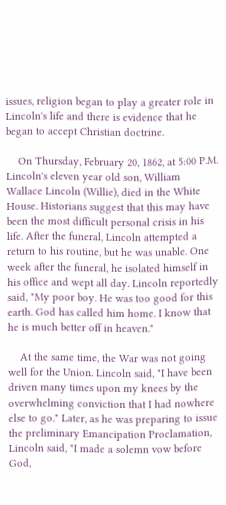issues, religion began to play a greater role in Lincoln's life and there is evidence that he began to accept Christian doctrine.

    On Thursday, February 20, 1862, at 5:00 P.M. Lincoln's eleven year old son, William Wallace Lincoln (Willie), died in the White House. Historians suggest that this may have been the most difficult personal crisis in his life. After the funeral, Lincoln attempted a return to his routine, but he was unable. One week after the funeral, he isolated himself in his office and wept all day. Lincoln reportedly said, "My poor boy. He was too good for this earth. God has called him home. I know that he is much better off in heaven."

    At the same time, the War was not going well for the Union. Lincoln said, "I have been driven many times upon my knees by the overwhelming conviction that I had nowhere else to go." Later, as he was preparing to issue the preliminary Emancipation Proclamation, Lincoln said, "I made a solemn vow before God,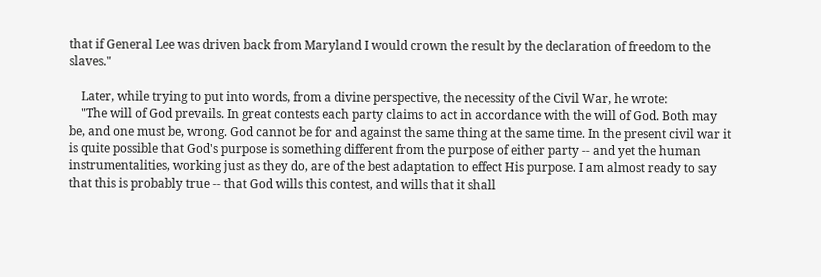that if General Lee was driven back from Maryland I would crown the result by the declaration of freedom to the slaves."

    Later, while trying to put into words, from a divine perspective, the necessity of the Civil War, he wrote:
    "The will of God prevails. In great contests each party claims to act in accordance with the will of God. Both may be, and one must be, wrong. God cannot be for and against the same thing at the same time. In the present civil war it is quite possible that God's purpose is something different from the purpose of either party -- and yet the human instrumentalities, working just as they do, are of the best adaptation to effect His purpose. I am almost ready to say that this is probably true -- that God wills this contest, and wills that it shall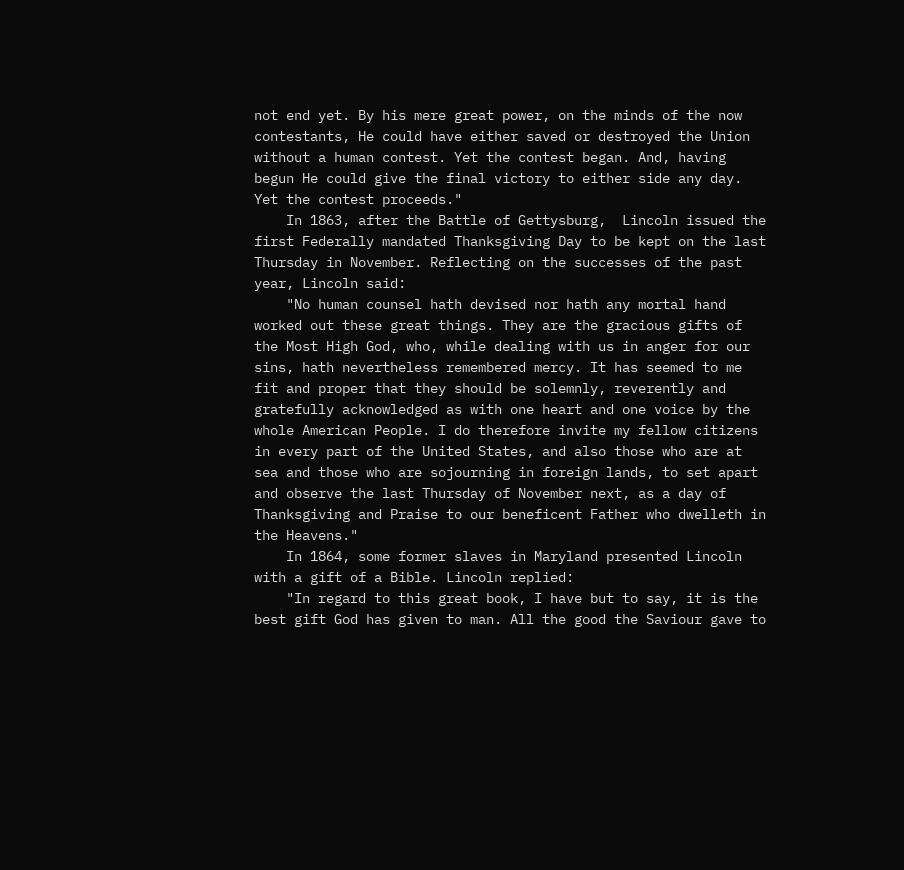not end yet. By his mere great power, on the minds of the now contestants, He could have either saved or destroyed the Union without a human contest. Yet the contest began. And, having begun He could give the final victory to either side any day. Yet the contest proceeds."
    In 1863, after the Battle of Gettysburg,  Lincoln issued the first Federally mandated Thanksgiving Day to be kept on the last Thursday in November. Reflecting on the successes of the past year, Lincoln said:
    "No human counsel hath devised nor hath any mortal hand worked out these great things. They are the gracious gifts of the Most High God, who, while dealing with us in anger for our sins, hath nevertheless remembered mercy. It has seemed to me fit and proper that they should be solemnly, reverently and gratefully acknowledged as with one heart and one voice by the whole American People. I do therefore invite my fellow citizens in every part of the United States, and also those who are at sea and those who are sojourning in foreign lands, to set apart and observe the last Thursday of November next, as a day of Thanksgiving and Praise to our beneficent Father who dwelleth in the Heavens."
    In 1864, some former slaves in Maryland presented Lincoln with a gift of a Bible. Lincoln replied:
    "In regard to this great book, I have but to say, it is the best gift God has given to man. All the good the Saviour gave to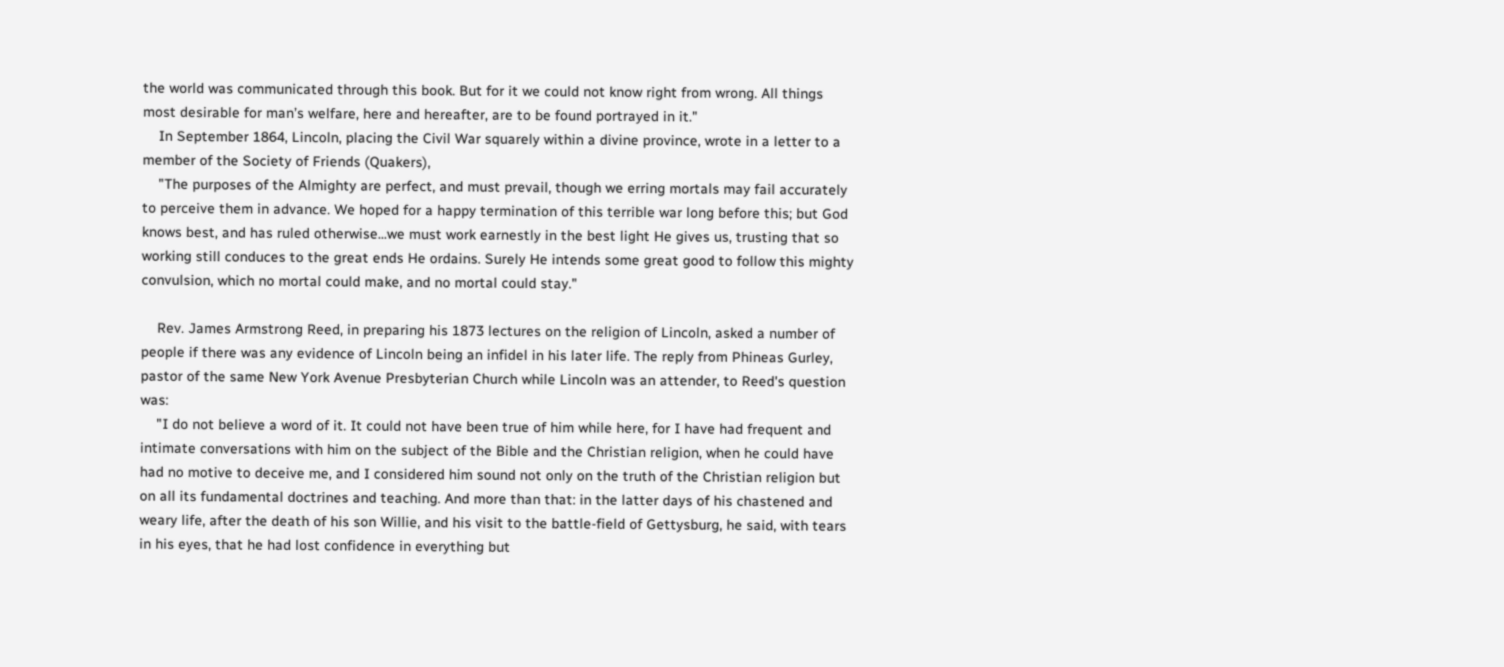the world was communicated through this book. But for it we could not know right from wrong. All things most desirable for man’s welfare, here and hereafter, are to be found portrayed in it."
    In September 1864, Lincoln, placing the Civil War squarely within a divine province, wrote in a letter to a member of the Society of Friends (Quakers),
    "The purposes of the Almighty are perfect, and must prevail, though we erring mortals may fail accurately to perceive them in advance. We hoped for a happy termination of this terrible war long before this; but God knows best, and has ruled otherwise...we must work earnestly in the best light He gives us, trusting that so working still conduces to the great ends He ordains. Surely He intends some great good to follow this mighty convulsion, which no mortal could make, and no mortal could stay."

    Rev. James Armstrong Reed, in preparing his 1873 lectures on the religion of Lincoln, asked a number of people if there was any evidence of Lincoln being an infidel in his later life. The reply from Phineas Gurley, pastor of the same New York Avenue Presbyterian Church while Lincoln was an attender, to Reed's question was:
    "I do not believe a word of it. It could not have been true of him while here, for I have had frequent and intimate conversations with him on the subject of the Bible and the Christian religion, when he could have had no motive to deceive me, and I considered him sound not only on the truth of the Christian religion but on all its fundamental doctrines and teaching. And more than that: in the latter days of his chastened and weary life, after the death of his son Willie, and his visit to the battle-field of Gettysburg, he said, with tears in his eyes, that he had lost confidence in everything but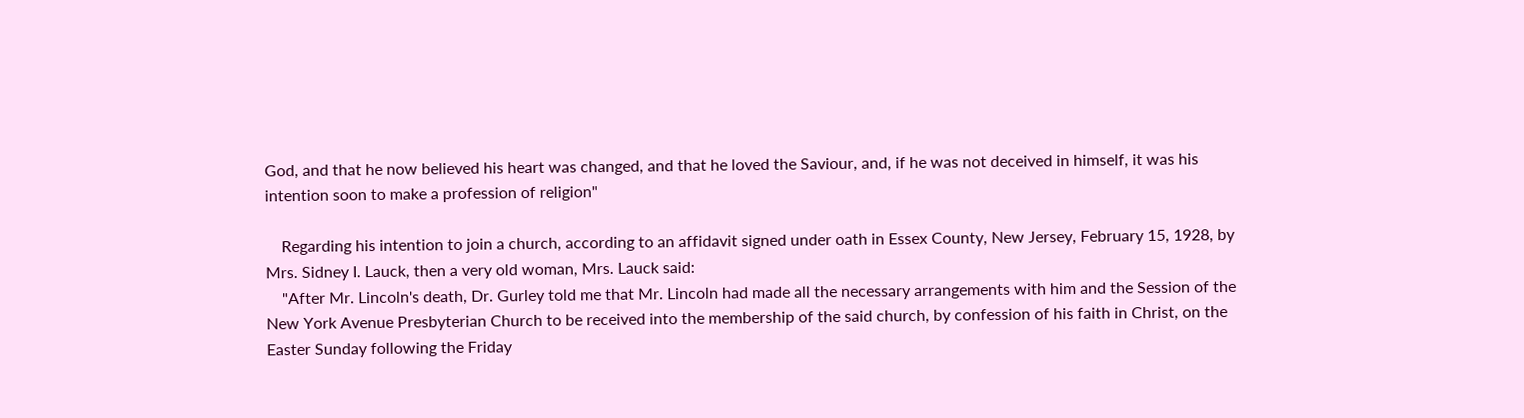God, and that he now believed his heart was changed, and that he loved the Saviour, and, if he was not deceived in himself, it was his intention soon to make a profession of religion"

    Regarding his intention to join a church, according to an affidavit signed under oath in Essex County, New Jersey, February 15, 1928, by Mrs. Sidney I. Lauck, then a very old woman, Mrs. Lauck said:
    "After Mr. Lincoln's death, Dr. Gurley told me that Mr. Lincoln had made all the necessary arrangements with him and the Session of the New York Avenue Presbyterian Church to be received into the membership of the said church, by confession of his faith in Christ, on the Easter Sunday following the Friday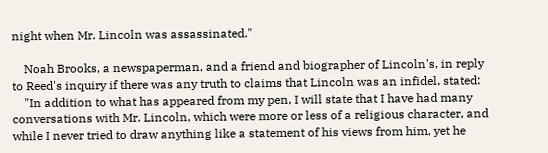night when Mr. Lincoln was assassinated."

    Noah Brooks, a newspaperman, and a friend and biographer of Lincoln's, in reply to Reed's inquiry if there was any truth to claims that Lincoln was an infidel, stated:
    "In addition to what has appeared from my pen, I will state that I have had many conversations with Mr. Lincoln, which were more or less of a religious character, and while I never tried to draw anything like a statement of his views from him, yet he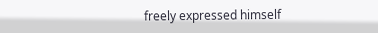freely expressed himself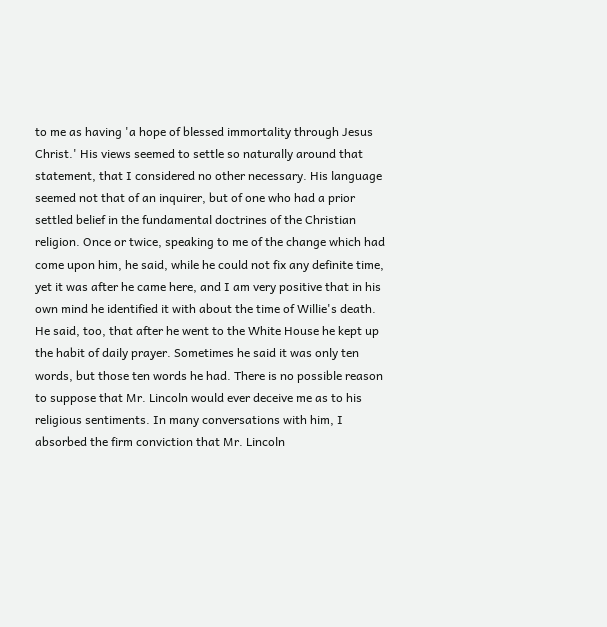to me as having 'a hope of blessed immortality through Jesus Christ.' His views seemed to settle so naturally around that statement, that I considered no other necessary. His language seemed not that of an inquirer, but of one who had a prior settled belief in the fundamental doctrines of the Christian religion. Once or twice, speaking to me of the change which had come upon him, he said, while he could not fix any definite time, yet it was after he came here, and I am very positive that in his own mind he identified it with about the time of Willie's death. He said, too, that after he went to the White House he kept up the habit of daily prayer. Sometimes he said it was only ten words, but those ten words he had. There is no possible reason to suppose that Mr. Lincoln would ever deceive me as to his religious sentiments. In many conversations with him, I absorbed the firm conviction that Mr. Lincoln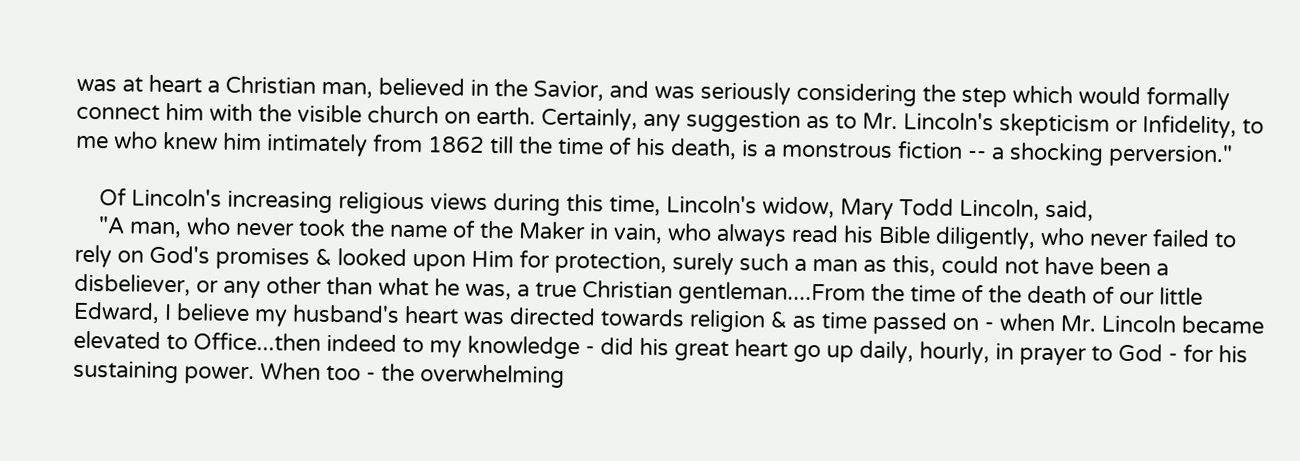was at heart a Christian man, believed in the Savior, and was seriously considering the step which would formally connect him with the visible church on earth. Certainly, any suggestion as to Mr. Lincoln's skepticism or Infidelity, to me who knew him intimately from 1862 till the time of his death, is a monstrous fiction -- a shocking perversion."

    Of Lincoln's increasing religious views during this time, Lincoln's widow, Mary Todd Lincoln, said,
    "A man, who never took the name of the Maker in vain, who always read his Bible diligently, who never failed to rely on God's promises & looked upon Him for protection, surely such a man as this, could not have been a disbeliever, or any other than what he was, a true Christian gentleman....From the time of the death of our little Edward, I believe my husband's heart was directed towards religion & as time passed on - when Mr. Lincoln became elevated to Office...then indeed to my knowledge - did his great heart go up daily, hourly, in prayer to God - for his sustaining power. When too - the overwhelming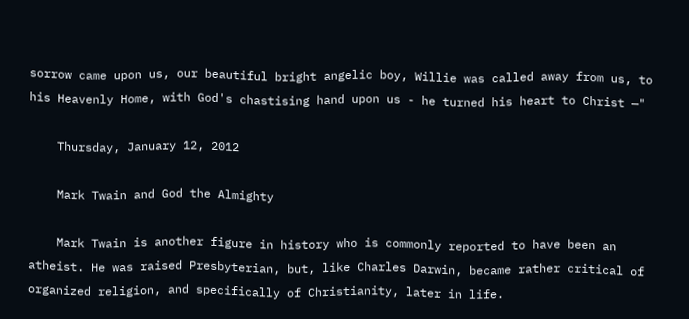sorrow came upon us, our beautiful bright angelic boy, Willie was called away from us, to his Heavenly Home, with God's chastising hand upon us - he turned his heart to Christ —"

    Thursday, January 12, 2012

    Mark Twain and God the Almighty

    Mark Twain is another figure in history who is commonly reported to have been an atheist. He was raised Presbyterian, but, like Charles Darwin, became rather critical of organized religion, and specifically of Christianity, later in life.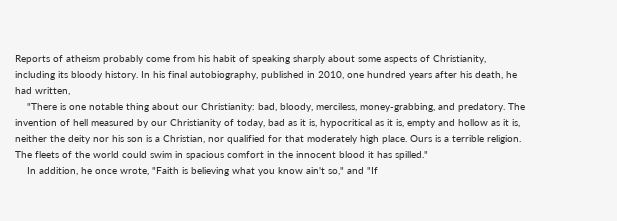Reports of atheism probably come from his habit of speaking sharply about some aspects of Christianity, including its bloody history. In his final autobiography, published in 2010, one hundred years after his death, he had written,
    "There is one notable thing about our Christianity: bad, bloody, merciless, money-grabbing, and predatory. The invention of hell measured by our Christianity of today, bad as it is, hypocritical as it is, empty and hollow as it is, neither the deity nor his son is a Christian, nor qualified for that moderately high place. Ours is a terrible religion. The fleets of the world could swim in spacious comfort in the innocent blood it has spilled."
    In addition, he once wrote, "Faith is believing what you know ain't so," and "If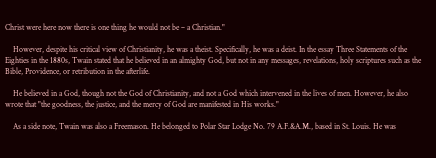Christ were here now there is one thing he would not be – a Christian."

    However, despite his critical view of Christianity, he was a theist. Specifically, he was a deist. In the essay Three Statements of the Eighties in the 1880s, Twain stated that he believed in an almighty God, but not in any messages, revelations, holy scriptures such as the Bible, Providence, or retribution in the afterlife.

    He believed in a God, though not the God of Christianity, and not a God which intervened in the lives of men. However, he also wrote that "the goodness, the justice, and the mercy of God are manifested in His works."

    As a side note, Twain was also a Freemason. He belonged to Polar Star Lodge No. 79 A.F.&A.M., based in St. Louis. He was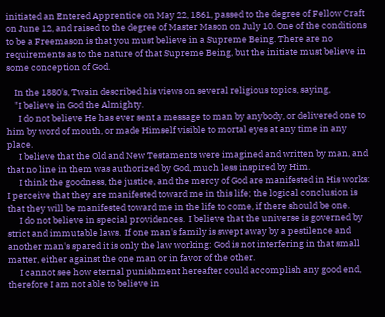initiated an Entered Apprentice on May 22, 1861, passed to the degree of Fellow Craft on June 12, and raised to the degree of Master Mason on July 10. One of the conditions to be a Freemason is that you must believe in a Supreme Being. There are no requirements as to the nature of that Supreme Being, but the initiate must believe in some conception of God.

    In the 1880's, Twain described his views on several religious topics, saying,
    "I believe in God the Almighty.
      I do not believe He has ever sent a message to man by anybody, or delivered one to him by word of mouth, or made Himself visible to mortal eyes at any time in any place.
      I believe that the Old and New Testaments were imagined and written by man, and that no line in them was authorized by God, much less inspired by Him.
      I think the goodness, the justice, and the mercy of God are manifested in His works: I perceive that they are manifested toward me in this life; the logical conclusion is that they will be manifested toward me in the life to come, if there should be one.
      I do not believe in special providences.  I believe that the universe is governed by strict and immutable laws.  If one man's family is swept away by a pestilence and another man's spared it is only the law working: God is not interfering in that small matter, either against the one man or in favor of the other.
      I cannot see how eternal punishment hereafter could accomplish any good end, therefore I am not able to believe in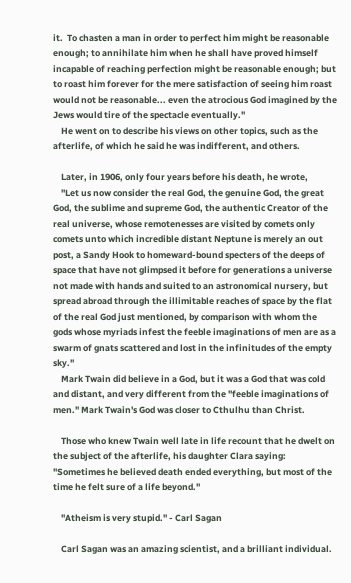it.  To chasten a man in order to perfect him might be reasonable enough; to annihilate him when he shall have proved himself incapable of reaching perfection might be reasonable enough; but to roast him forever for the mere satisfaction of seeing him roast would not be reasonable... even the atrocious God imagined by the Jews would tire of the spectacle eventually."
    He went on to describe his views on other topics, such as the afterlife, of which he said he was indifferent, and others.

    Later, in 1906, only four years before his death, he wrote,
    "Let us now consider the real God, the genuine God, the great God, the sublime and supreme God, the authentic Creator of the real universe, whose remotenesses are visited by comets only comets unto which incredible distant Neptune is merely an out post, a Sandy Hook to homeward-bound specters of the deeps of space that have not glimpsed it before for generations a universe not made with hands and suited to an astronomical nursery, but spread abroad through the illimitable reaches of space by the flat of the real God just mentioned, by comparison with whom the gods whose myriads infest the feeble imaginations of men are as a swarm of gnats scattered and lost in the infinitudes of the empty sky."
    Mark Twain did believe in a God, but it was a God that was cold and distant, and very different from the "feeble imaginations of men." Mark Twain's God was closer to Cthulhu than Christ.

    Those who knew Twain well late in life recount that he dwelt on the subject of the afterlife, his daughter Clara saying: "Sometimes he believed death ended everything, but most of the time he felt sure of a life beyond."

    "Atheism is very stupid." - Carl Sagan

    Carl Sagan was an amazing scientist, and a brilliant individual.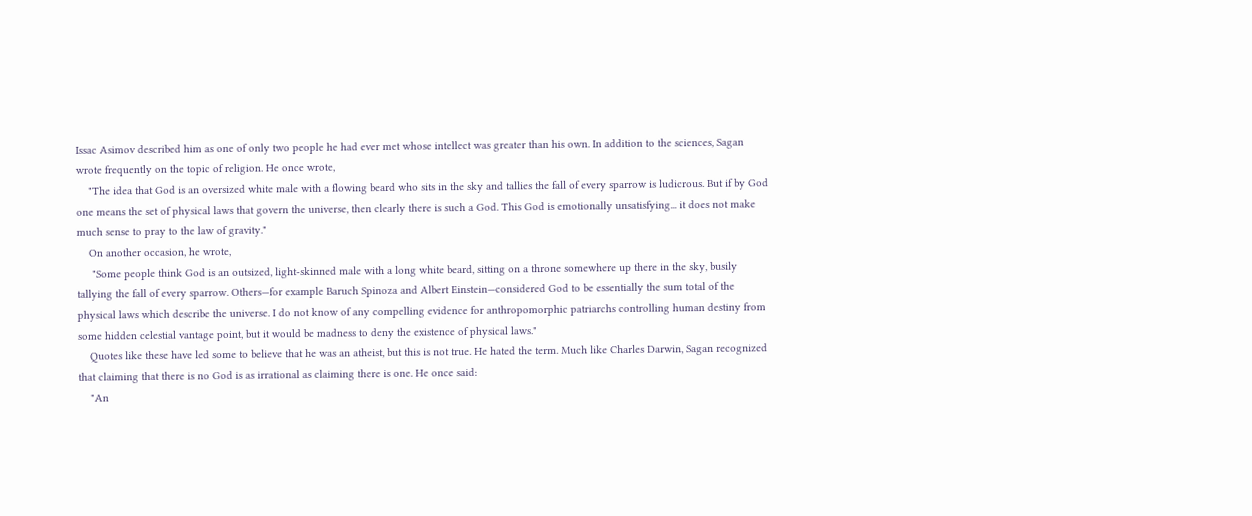Issac Asimov described him as one of only two people he had ever met whose intellect was greater than his own. In addition to the sciences, Sagan wrote frequently on the topic of religion. He once wrote,
    "The idea that God is an oversized white male with a flowing beard who sits in the sky and tallies the fall of every sparrow is ludicrous. But if by God one means the set of physical laws that govern the universe, then clearly there is such a God. This God is emotionally unsatisfying... it does not make much sense to pray to the law of gravity."
    On another occasion, he wrote,
     "Some people think God is an outsized, light-skinned male with a long white beard, sitting on a throne somewhere up there in the sky, busily tallying the fall of every sparrow. Others—for example Baruch Spinoza and Albert Einstein—considered God to be essentially the sum total of the physical laws which describe the universe. I do not know of any compelling evidence for anthropomorphic patriarchs controlling human destiny from some hidden celestial vantage point, but it would be madness to deny the existence of physical laws."
    Quotes like these have led some to believe that he was an atheist, but this is not true. He hated the term. Much like Charles Darwin, Sagan recognized that claiming that there is no God is as irrational as claiming there is one. He once said:
    "An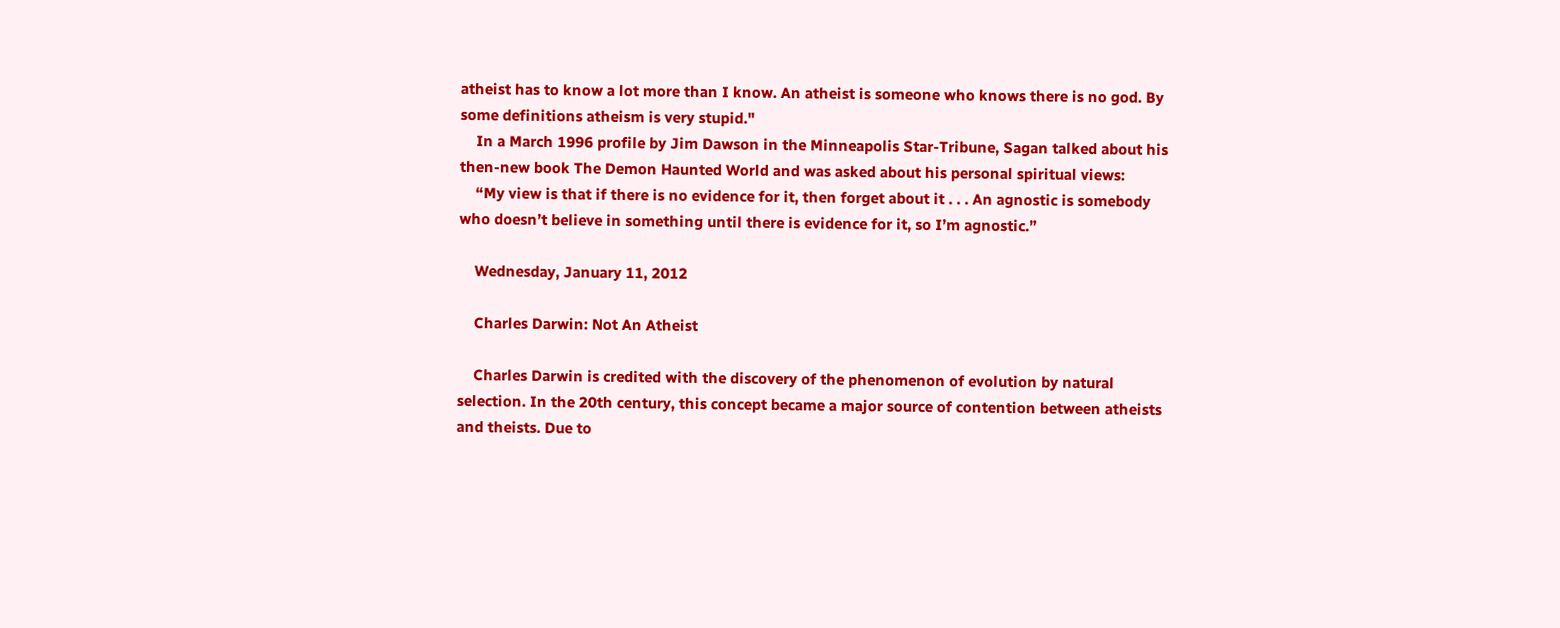atheist has to know a lot more than I know. An atheist is someone who knows there is no god. By some definitions atheism is very stupid."
    In a March 1996 profile by Jim Dawson in the Minneapolis Star-Tribune, Sagan talked about his then-new book The Demon Haunted World and was asked about his personal spiritual views:
    “My view is that if there is no evidence for it, then forget about it . . . An agnostic is somebody who doesn’t believe in something until there is evidence for it, so I’m agnostic.”

    Wednesday, January 11, 2012

    Charles Darwin: Not An Atheist

    Charles Darwin is credited with the discovery of the phenomenon of evolution by natural selection. In the 20th century, this concept became a major source of contention between atheists and theists. Due to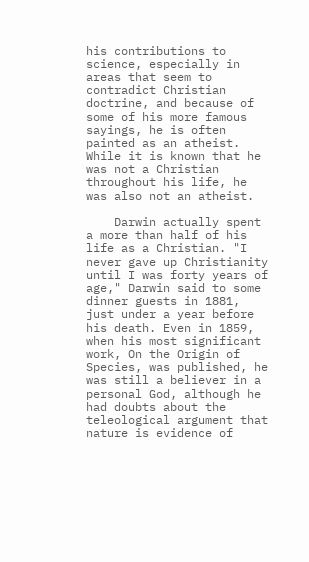his contributions to science, especially in areas that seem to contradict Christian doctrine, and because of some of his more famous sayings, he is often painted as an atheist. While it is known that he was not a Christian throughout his life, he was also not an atheist.

    Darwin actually spent a more than half of his life as a Christian. "I never gave up Christianity until I was forty years of age," Darwin said to some dinner guests in 1881, just under a year before his death. Even in 1859, when his most significant work, On the Origin of Species, was published, he was still a believer in a personal God, although he had doubts about the teleological argument that nature is evidence of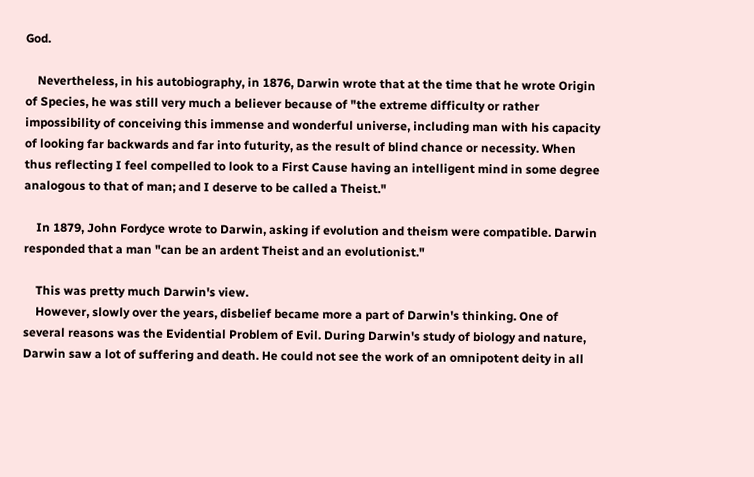God.

    Nevertheless, in his autobiography, in 1876, Darwin wrote that at the time that he wrote Origin of Species, he was still very much a believer because of "the extreme difficulty or rather impossibility of conceiving this immense and wonderful universe, including man with his capacity of looking far backwards and far into futurity, as the result of blind chance or necessity. When thus reflecting I feel compelled to look to a First Cause having an intelligent mind in some degree analogous to that of man; and I deserve to be called a Theist."

    In 1879, John Fordyce wrote to Darwin, asking if evolution and theism were compatible. Darwin responded that a man "can be an ardent Theist and an evolutionist."

    This was pretty much Darwin's view.
    However, slowly over the years, disbelief became more a part of Darwin's thinking. One of several reasons was the Evidential Problem of Evil. During Darwin's study of biology and nature, Darwin saw a lot of suffering and death. He could not see the work of an omnipotent deity in all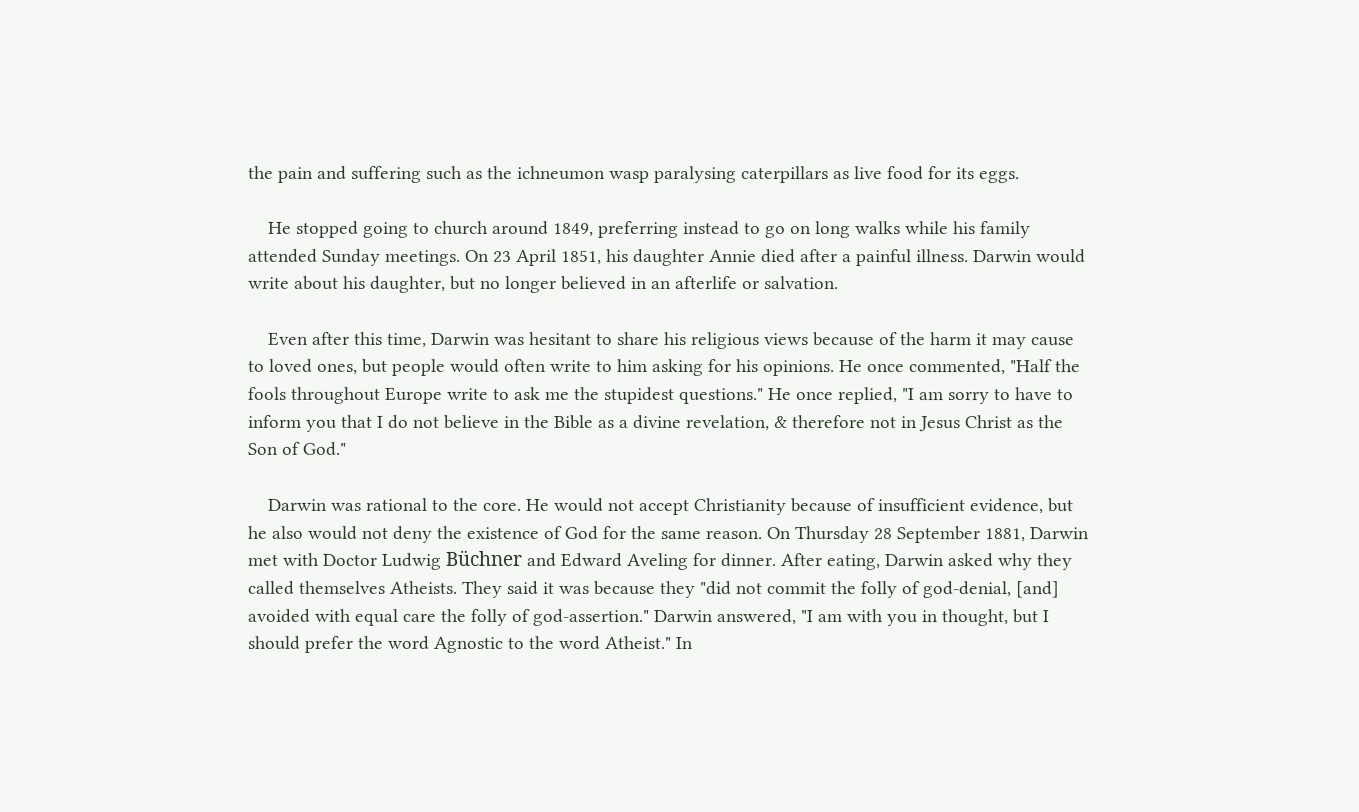the pain and suffering such as the ichneumon wasp paralysing caterpillars as live food for its eggs.

    He stopped going to church around 1849, preferring instead to go on long walks while his family attended Sunday meetings. On 23 April 1851, his daughter Annie died after a painful illness. Darwin would write about his daughter, but no longer believed in an afterlife or salvation.

    Even after this time, Darwin was hesitant to share his religious views because of the harm it may cause to loved ones, but people would often write to him asking for his opinions. He once commented, "Half the fools throughout Europe write to ask me the stupidest questions." He once replied, "I am sorry to have to inform you that I do not believe in the Bible as a divine revelation, & therefore not in Jesus Christ as the Son of God."

    Darwin was rational to the core. He would not accept Christianity because of insufficient evidence, but he also would not deny the existence of God for the same reason. On Thursday 28 September 1881, Darwin met with Doctor Ludwig Büchner and Edward Aveling for dinner. After eating, Darwin asked why they called themselves Atheists. They said it was because they "did not commit the folly of god-denial, [and] avoided with equal care the folly of god-assertion." Darwin answered, "I am with you in thought, but I should prefer the word Agnostic to the word Atheist." In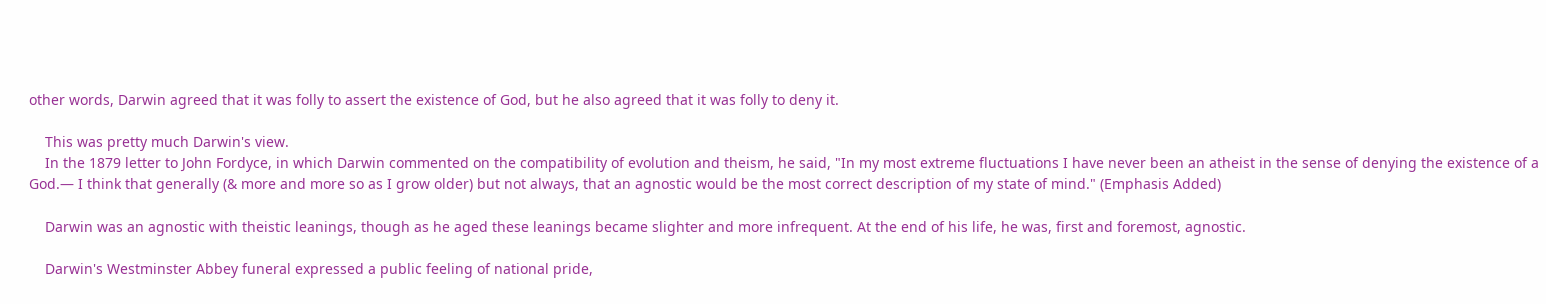other words, Darwin agreed that it was folly to assert the existence of God, but he also agreed that it was folly to deny it.

    This was pretty much Darwin's view.
    In the 1879 letter to John Fordyce, in which Darwin commented on the compatibility of evolution and theism, he said, "In my most extreme fluctuations I have never been an atheist in the sense of denying the existence of a God.— I think that generally (& more and more so as I grow older) but not always, that an agnostic would be the most correct description of my state of mind." (Emphasis Added)

    Darwin was an agnostic with theistic leanings, though as he aged these leanings became slighter and more infrequent. At the end of his life, he was, first and foremost, agnostic.

    Darwin's Westminster Abbey funeral expressed a public feeling of national pride,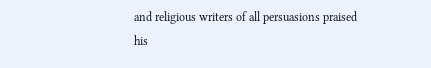and religious writers of all persuasions praised his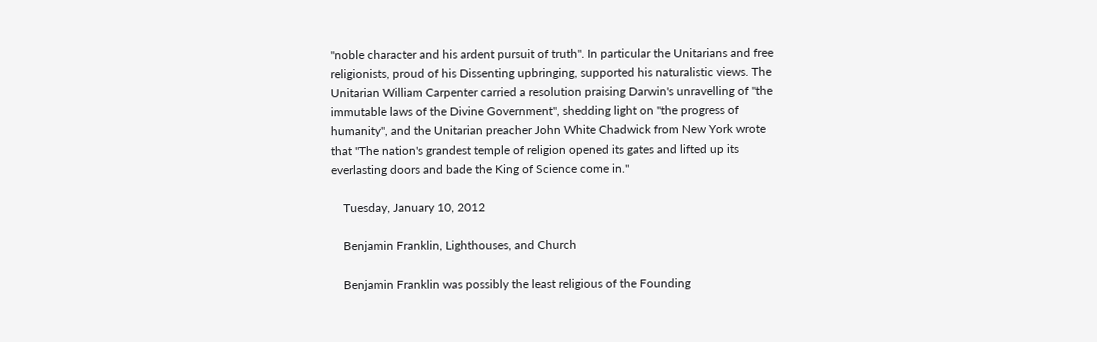"noble character and his ardent pursuit of truth". In particular the Unitarians and free religionists, proud of his Dissenting upbringing, supported his naturalistic views. The Unitarian William Carpenter carried a resolution praising Darwin's unravelling of "the immutable laws of the Divine Government", shedding light on "the progress of humanity", and the Unitarian preacher John White Chadwick from New York wrote that "The nation's grandest temple of religion opened its gates and lifted up its everlasting doors and bade the King of Science come in."

    Tuesday, January 10, 2012

    Benjamin Franklin, Lighthouses, and Church

    Benjamin Franklin was possibly the least religious of the Founding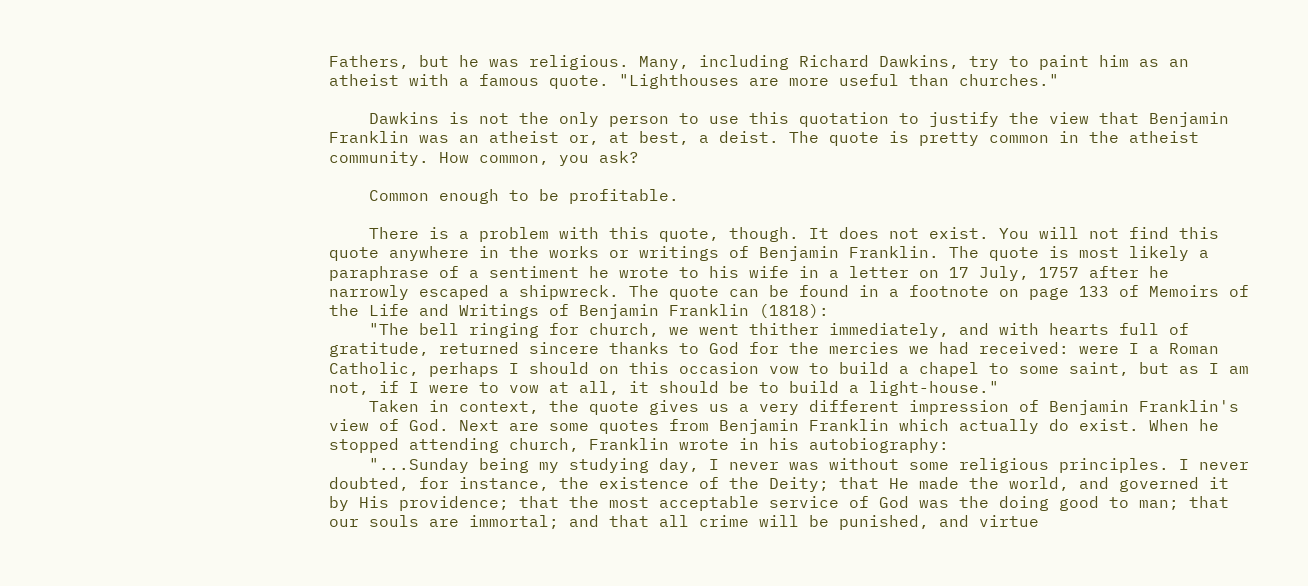Fathers, but he was religious. Many, including Richard Dawkins, try to paint him as an atheist with a famous quote. "Lighthouses are more useful than churches."

    Dawkins is not the only person to use this quotation to justify the view that Benjamin Franklin was an atheist or, at best, a deist. The quote is pretty common in the atheist community. How common, you ask?

    Common enough to be profitable.

    There is a problem with this quote, though. It does not exist. You will not find this quote anywhere in the works or writings of Benjamin Franklin. The quote is most likely a paraphrase of a sentiment he wrote to his wife in a letter on 17 July, 1757 after he narrowly escaped a shipwreck. The quote can be found in a footnote on page 133 of Memoirs of the Life and Writings of Benjamin Franklin (1818):
    "The bell ringing for church, we went thither immediately, and with hearts full of gratitude, returned sincere thanks to God for the mercies we had received: were I a Roman Catholic, perhaps I should on this occasion vow to build a chapel to some saint, but as I am not, if I were to vow at all, it should be to build a light-house."
    Taken in context, the quote gives us a very different impression of Benjamin Franklin's view of God. Next are some quotes from Benjamin Franklin which actually do exist. When he stopped attending church, Franklin wrote in his autobiography:
    "...Sunday being my studying day, I never was without some religious principles. I never doubted, for instance, the existence of the Deity; that He made the world, and governed it by His providence; that the most acceptable service of God was the doing good to man; that our souls are immortal; and that all crime will be punished, and virtue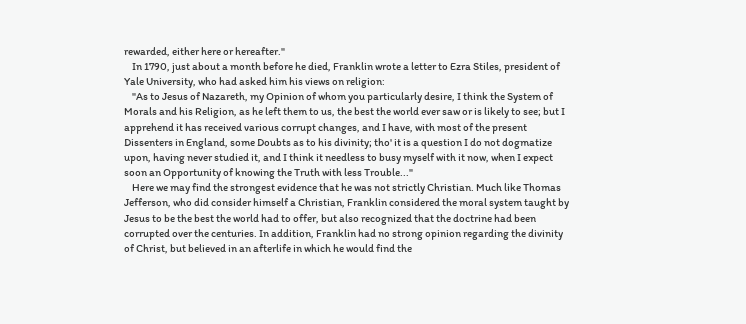rewarded, either here or hereafter."
    In 1790, just about a month before he died, Franklin wrote a letter to Ezra Stiles, president of Yale University, who had asked him his views on religion:
    "As to Jesus of Nazareth, my Opinion of whom you particularly desire, I think the System of Morals and his Religion, as he left them to us, the best the world ever saw or is likely to see; but I apprehend it has received various corrupt changes, and I have, with most of the present Dissenters in England, some Doubts as to his divinity; tho' it is a question I do not dogmatize upon, having never studied it, and I think it needless to busy myself with it now, when I expect soon an Opportunity of knowing the Truth with less Trouble..."
    Here we may find the strongest evidence that he was not strictly Christian. Much like Thomas Jefferson, who did consider himself a Christian, Franklin considered the moral system taught by Jesus to be the best the world had to offer, but also recognized that the doctrine had been corrupted over the centuries. In addition, Franklin had no strong opinion regarding the divinity of Christ, but believed in an afterlife in which he would find the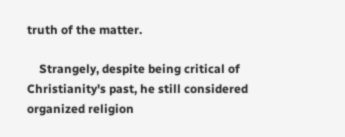truth of the matter.

    Strangely, despite being critical of Christianity's past, he still considered organized religion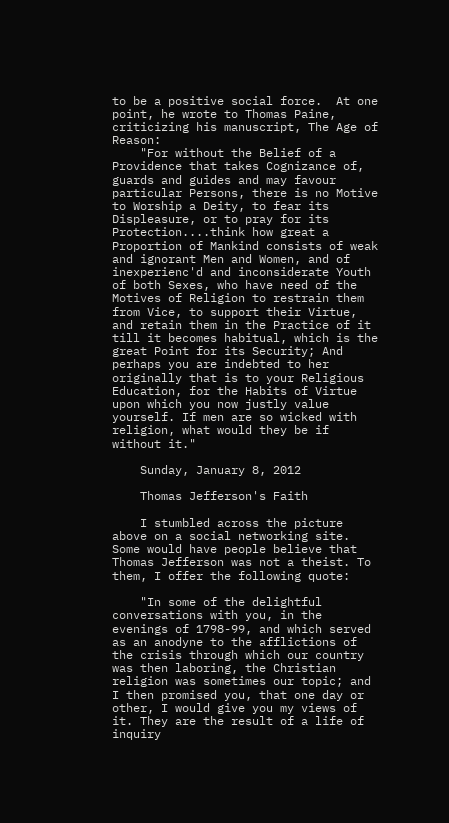to be a positive social force.  At one point, he wrote to Thomas Paine, criticizing his manuscript, The Age of Reason:
    "For without the Belief of a Providence that takes Cognizance of, guards and guides and may favour particular Persons, there is no Motive to Worship a Deity, to fear its Displeasure, or to pray for its Protection....think how great a Proportion of Mankind consists of weak and ignorant Men and Women, and of inexperienc'd and inconsiderate Youth of both Sexes, who have need of the Motives of Religion to restrain them from Vice, to support their Virtue, and retain them in the Practice of it till it becomes habitual, which is the great Point for its Security; And perhaps you are indebted to her originally that is to your Religious Education, for the Habits of Virtue upon which you now justly value yourself. If men are so wicked with religion, what would they be if without it."

    Sunday, January 8, 2012

    Thomas Jefferson's Faith

    I stumbled across the picture above on a social networking site. Some would have people believe that Thomas Jefferson was not a theist. To them, I offer the following quote:

    "In some of the delightful conversations with you, in the evenings of 1798-99, and which served as an anodyne to the afflictions of the crisis through which our country was then laboring, the Christian religion was sometimes our topic; and I then promised you, that one day or other, I would give you my views of it. They are the result of a life of inquiry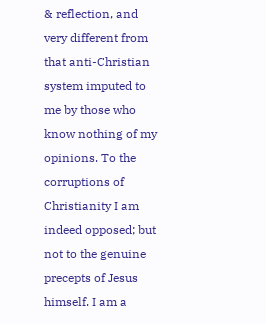& reflection, and very different from that anti-Christian system imputed to me by those who know nothing of my opinions. To the corruptions of Christianity I am indeed opposed; but not to the genuine precepts of Jesus himself. I am a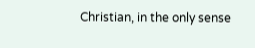Christian, in the only sense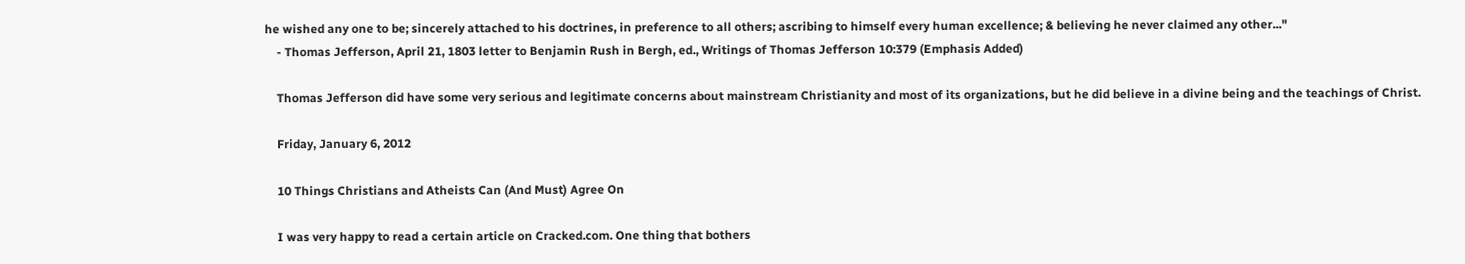he wished any one to be; sincerely attached to his doctrines, in preference to all others; ascribing to himself every human excellence; & believing he never claimed any other..."
    - Thomas Jefferson, April 21, 1803 letter to Benjamin Rush in Bergh, ed., Writings of Thomas Jefferson 10:379 (Emphasis Added)

    Thomas Jefferson did have some very serious and legitimate concerns about mainstream Christianity and most of its organizations, but he did believe in a divine being and the teachings of Christ.

    Friday, January 6, 2012

    10 Things Christians and Atheists Can (And Must) Agree On

    I was very happy to read a certain article on Cracked.com. One thing that bothers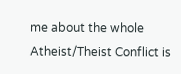me about the whole Atheist/Theist Conflict is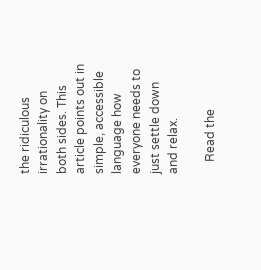the ridiculous irrationality on both sides. This article points out in simple, accessible language how everyone needs to just settle down and relax.

    Read the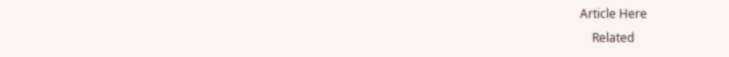Article Here
    Related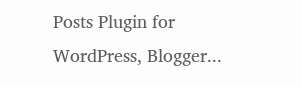Posts Plugin for WordPress, Blogger...